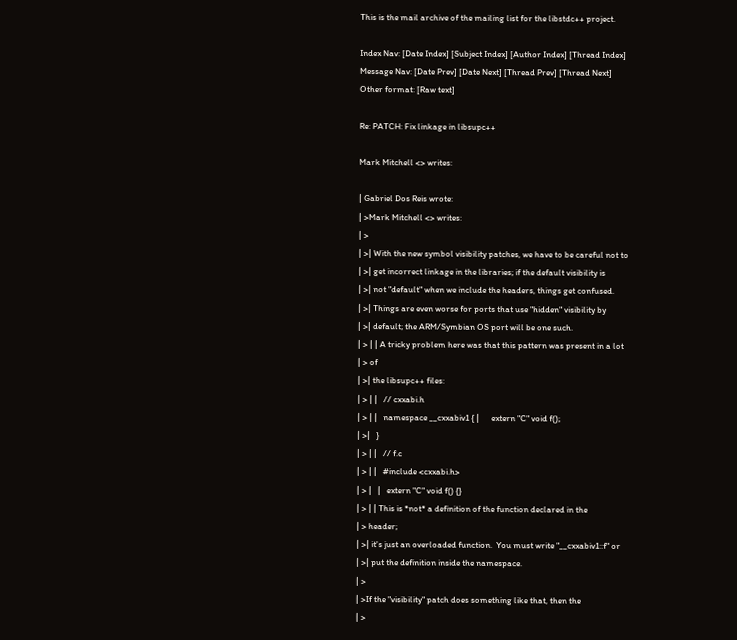This is the mail archive of the mailing list for the libstdc++ project.

Index Nav: [Date Index] [Subject Index] [Author Index] [Thread Index]
Message Nav: [Date Prev] [Date Next] [Thread Prev] [Thread Next]
Other format: [Raw text]

Re: PATCH: Fix linkage in libsupc++

Mark Mitchell <> writes:

| Gabriel Dos Reis wrote:
| >Mark Mitchell <> writes:
| >
| >| With the new symbol visibility patches, we have to be careful not to
| >| get incorrect linkage in the libraries; if the default visibility is
| >| not "default" when we include the headers, things get confused.
| >| Things are even worse for ports that use "hidden" visibility by
| >| default; the ARM/Symbian OS port will be one such.
| > | | A tricky problem here was that this pattern was present in a lot
| > of
| >| the libsupc++ files:
| > | |   // cxxabi.h
| > | |   namespace __cxxabiv1 { |      extern "C" void f();
| >|   }
| > | |   // f.c
| > | |   #include <cxxabi.h>
| > |   |   extern "C" void f() {}
| > | | This is *not* a definition of the function declared in the
| > header;
| >| it's just an overloaded function.  You must write "__cxxabiv1::f" or
| >| put the definition inside the namespace.
| >
| >If the "visibility" patch does something like that, then the
| >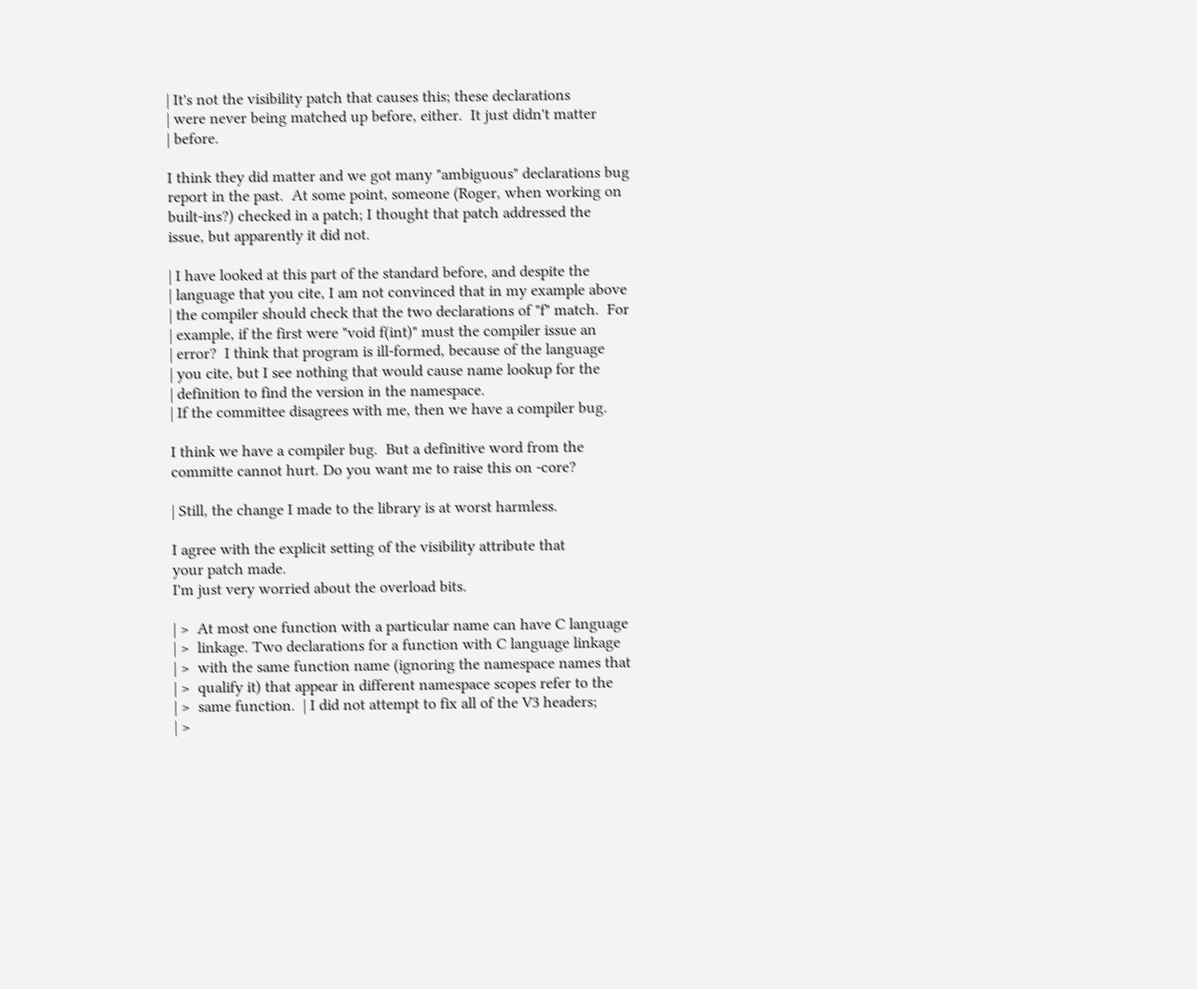| It's not the visibility patch that causes this; these declarations
| were never being matched up before, either.  It just didn't matter
| before.

I think they did matter and we got many "ambiguous" declarations bug
report in the past.  At some point, someone (Roger, when working on
built-ins?) checked in a patch; I thought that patch addressed the
issue, but apparently it did not.

| I have looked at this part of the standard before, and despite the
| language that you cite, I am not convinced that in my example above
| the compiler should check that the two declarations of "f" match.  For
| example, if the first were "void f(int)" must the compiler issue an
| error?  I think that program is ill-formed, because of the language
| you cite, but I see nothing that would cause name lookup for the
| definition to find the version in the namespace.
| If the committee disagrees with me, then we have a compiler bug.

I think we have a compiler bug.  But a definitive word from the
committe cannot hurt. Do you want me to raise this on -core?

| Still, the change I made to the library is at worst harmless.

I agree with the explicit setting of the visibility attribute that
your patch made.
I'm just very worried about the overload bits.

| >  At most one function with a particular name can have C language
| >  linkage. Two declarations for a function with C language linkage
| >  with the same function name (ignoring the namespace names that
| >  qualify it) that appear in different namespace scopes refer to the
| >  same function.  | I did not attempt to fix all of the V3 headers;
| >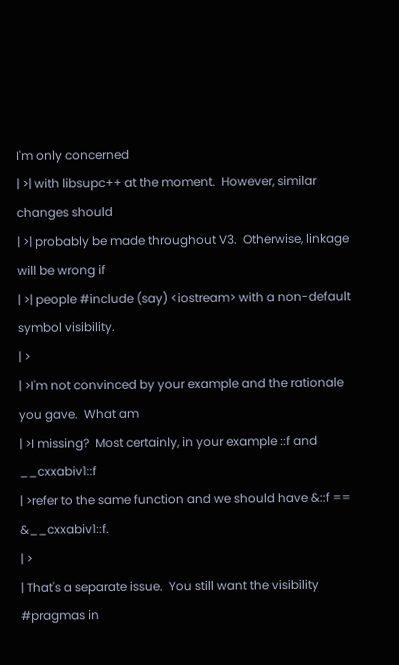I'm only concerned
| >| with libsupc++ at the moment.  However, similar changes should
| >| probably be made throughout V3.  Otherwise, linkage will be wrong if
| >| people #include (say) <iostream> with a non-default symbol visibility.
| >
| >I'm not convinced by your example and the rationale you gave.  What am
| >I missing?  Most certainly, in your example ::f and __cxxabiv1::f
| >refer to the same function and we should have &::f == &__cxxabiv1::f.
| >
| That's a separate issue.  You still want the visibility #pragmas in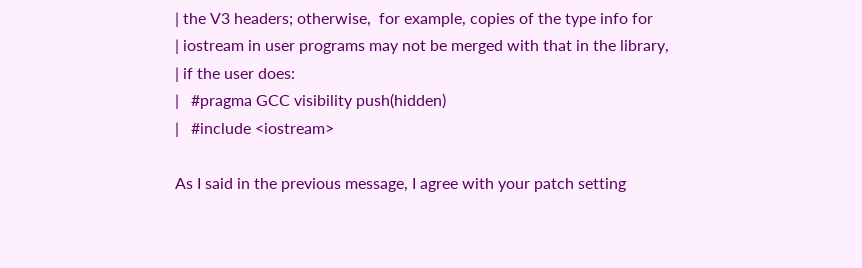| the V3 headers; otherwise,  for example, copies of the type info for
| iostream in user programs may not be merged with that in the library,
| if the user does:
|   #pragma GCC visibility push(hidden)
|   #include <iostream>

As I said in the previous message, I agree with your patch setting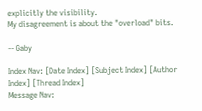explicitly the visibility.
My disagreement is about the "overload" bits.

-- Gaby

Index Nav: [Date Index] [Subject Index] [Author Index] [Thread Index]
Message Nav: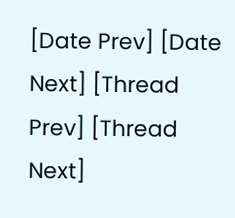[Date Prev] [Date Next] [Thread Prev] [Thread Next]